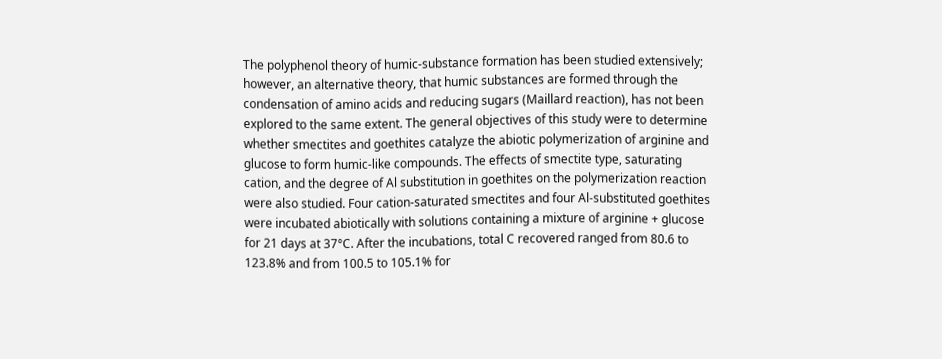The polyphenol theory of humic-substance formation has been studied extensively; however, an alternative theory, that humic substances are formed through the condensation of amino acids and reducing sugars (Maillard reaction), has not been explored to the same extent. The general objectives of this study were to determine whether smectites and goethites catalyze the abiotic polymerization of arginine and glucose to form humic-like compounds. The effects of smectite type, saturating cation, and the degree of Al substitution in goethites on the polymerization reaction were also studied. Four cation-saturated smectites and four Al-substituted goethites were incubated abiotically with solutions containing a mixture of arginine + glucose for 21 days at 37°C. After the incubations, total C recovered ranged from 80.6 to 123.8% and from 100.5 to 105.1% for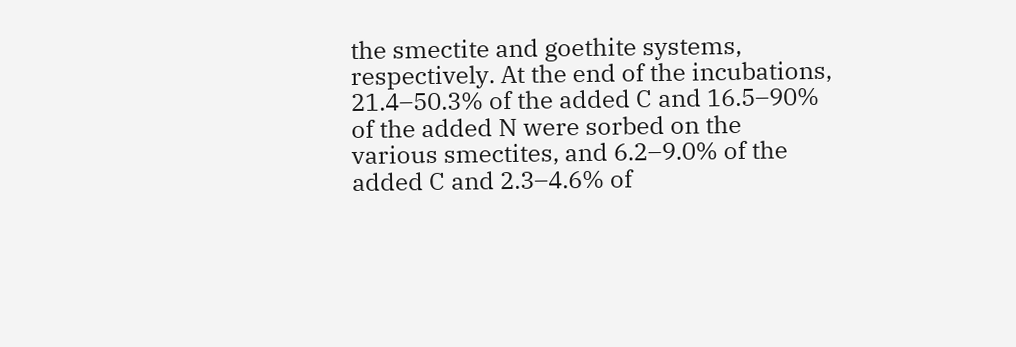the smectite and goethite systems, respectively. At the end of the incubations, 21.4–50.3% of the added C and 16.5–90% of the added N were sorbed on the various smectites, and 6.2–9.0% of the added C and 2.3–4.6% of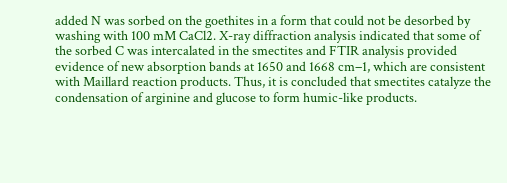added N was sorbed on the goethites in a form that could not be desorbed by washing with 100 mM CaCl2. X-ray diffraction analysis indicated that some of the sorbed C was intercalated in the smectites and FTIR analysis provided evidence of new absorption bands at 1650 and 1668 cm−1, which are consistent with Maillard reaction products. Thus, it is concluded that smectites catalyze the condensation of arginine and glucose to form humic-like products.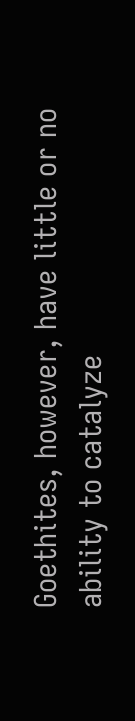Goethites, however, have little or no ability to catalyze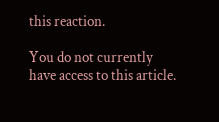this reaction.

You do not currently have access to this article.